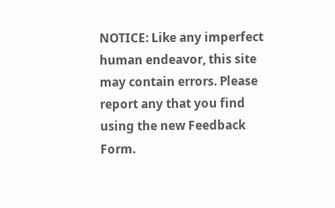NOTICE: Like any imperfect human endeavor, this site may contain errors. Please report any that you find using the new Feedback Form.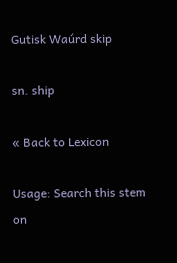Gutisk Waúrd skip

sn. ship

« Back to Lexicon

Usage: Search this stem on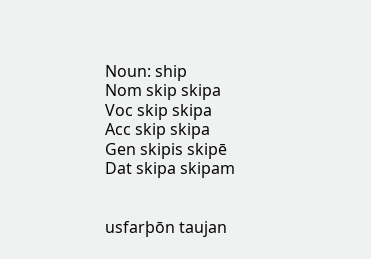Noun: ship
Nom skip skipa
Voc skip skipa
Acc skip skipa
Gen skipis skipē
Dat skipa skipam


usfarþōn taujan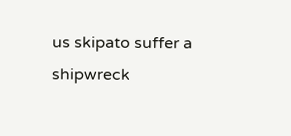us skipato suffer a shipwreck